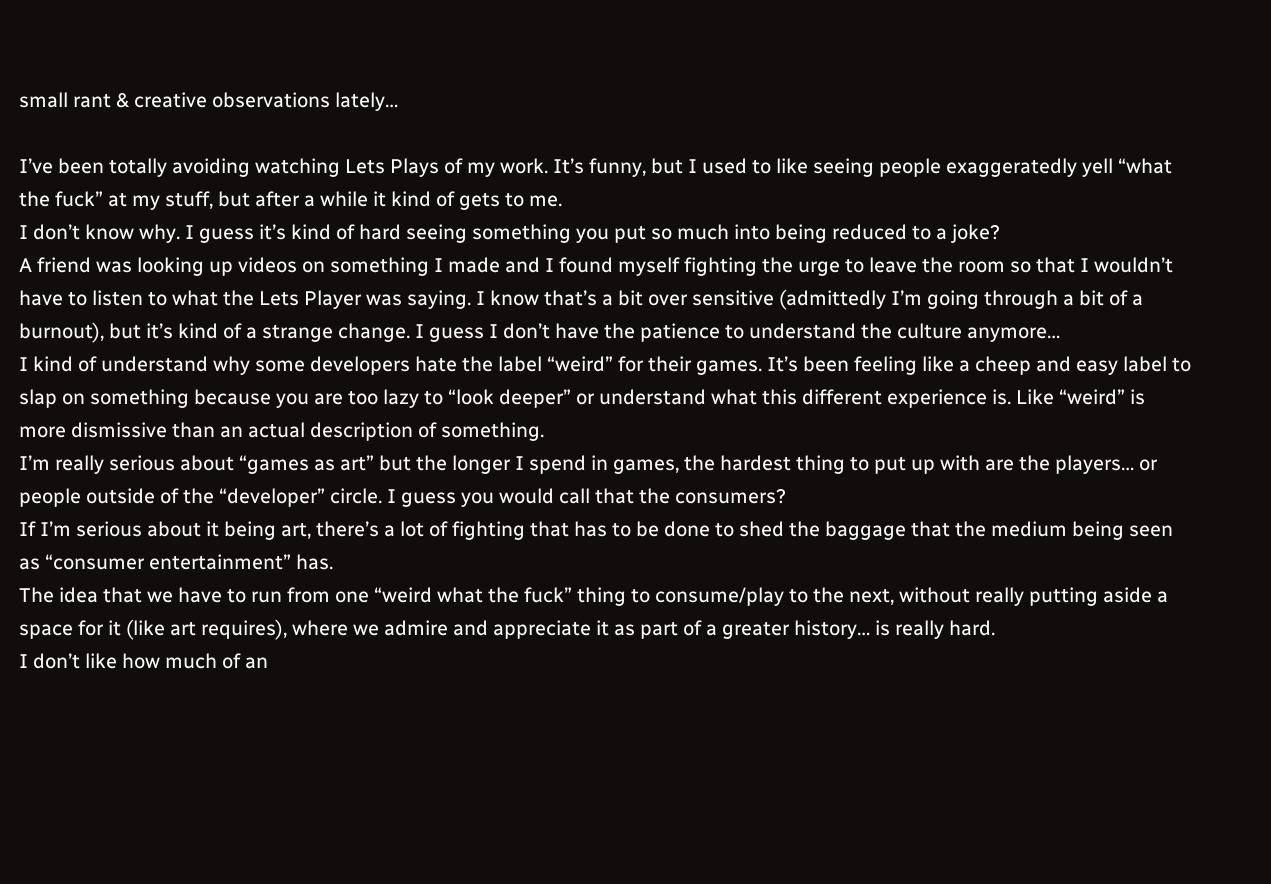small rant & creative observations lately…

I’ve been totally avoiding watching Lets Plays of my work. It’s funny, but I used to like seeing people exaggeratedly yell “what the fuck” at my stuff, but after a while it kind of gets to me.
I don’t know why. I guess it’s kind of hard seeing something you put so much into being reduced to a joke?
A friend was looking up videos on something I made and I found myself fighting the urge to leave the room so that I wouldn’t have to listen to what the Lets Player was saying. I know that’s a bit over sensitive (admittedly I’m going through a bit of a burnout), but it’s kind of a strange change. I guess I don’t have the patience to understand the culture anymore…
I kind of understand why some developers hate the label “weird” for their games. It’s been feeling like a cheep and easy label to slap on something because you are too lazy to “look deeper” or understand what this different experience is. Like “weird” is more dismissive than an actual description of something.
I’m really serious about “games as art” but the longer I spend in games, the hardest thing to put up with are the players… or people outside of the “developer” circle. I guess you would call that the consumers?
If I’m serious about it being art, there’s a lot of fighting that has to be done to shed the baggage that the medium being seen as “consumer entertainment” has.
The idea that we have to run from one “weird what the fuck” thing to consume/play to the next, without really putting aside a space for it (like art requires), where we admire and appreciate it as part of a greater history… is really hard.
I don’t like how much of an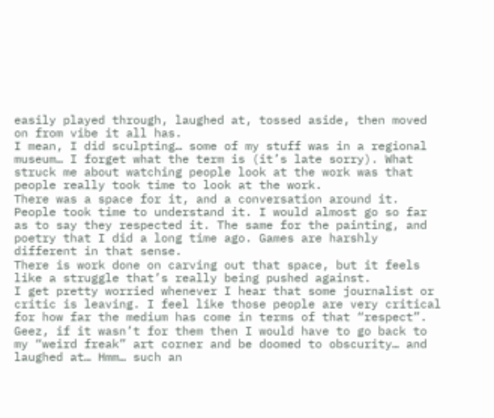easily played through, laughed at, tossed aside, then moved on from vibe it all has.
I mean, I did sculpting… some of my stuff was in a regional museum… I forget what the term is (it’s late sorry). What struck me about watching people look at the work was that people really took time to look at the work.
There was a space for it, and a conversation around it. People took time to understand it. I would almost go so far as to say they respected it. The same for the painting, and poetry that I did a long time ago. Games are harshly different in that sense.
There is work done on carving out that space, but it feels like a struggle that’s really being pushed against.
I get pretty worried whenever I hear that some journalist or critic is leaving. I feel like those people are very critical for how far the medium has come in terms of that “respect”.
Geez, if it wasn’t for them then I would have to go back to my “weird freak” art corner and be doomed to obscurity… and laughed at… Hmm… such an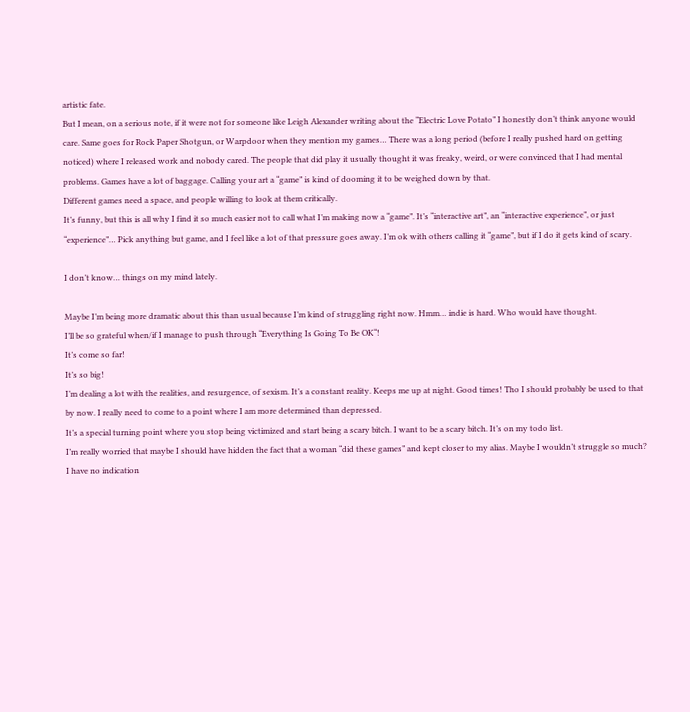artistic fate.
But I mean, on a serious note, if it were not for someone like Leigh Alexander writing about the “Electric Love Potato” I honestly don’t think anyone would care. Same goes for Rock Paper Shotgun, or Warpdoor when they mention my games… There was a long period (before I really pushed hard on getting noticed) where I released work and nobody cared. The people that did play it usually thought it was freaky, weird, or were convinced that I had mental problems. Games have a lot of baggage. Calling your art a “game” is kind of dooming it to be weighed down by that.
Different games need a space, and people willing to look at them critically.
It’s funny, but this is all why I find it so much easier not to call what I’m making now a “game”. It’s “interactive art”, an “interactive experience”, or just “experience”… Pick anything but game, and I feel like a lot of that pressure goes away. I’m ok with others calling it “game”, but if I do it gets kind of scary.

I don’t know… things on my mind lately.

Maybe I’m being more dramatic about this than usual because I’m kind of struggling right now. Hmm… indie is hard. Who would have thought.
I’ll be so grateful when/if I manage to push through “Everything Is Going To Be OK“!
It’s come so far!
It’s so big!
I’m dealing a lot with the realities, and resurgence, of sexism. It’s a constant reality. Keeps me up at night. Good times! Tho I should probably be used to that by now. I really need to come to a point where I am more determined than depressed.
It’s a special turning point where you stop being victimized and start being a scary bitch. I want to be a scary bitch. It’s on my todo list.
I’m really worried that maybe I should have hidden the fact that a woman “did these games” and kept closer to my alias. Maybe I wouldn’t struggle so much? I have no indication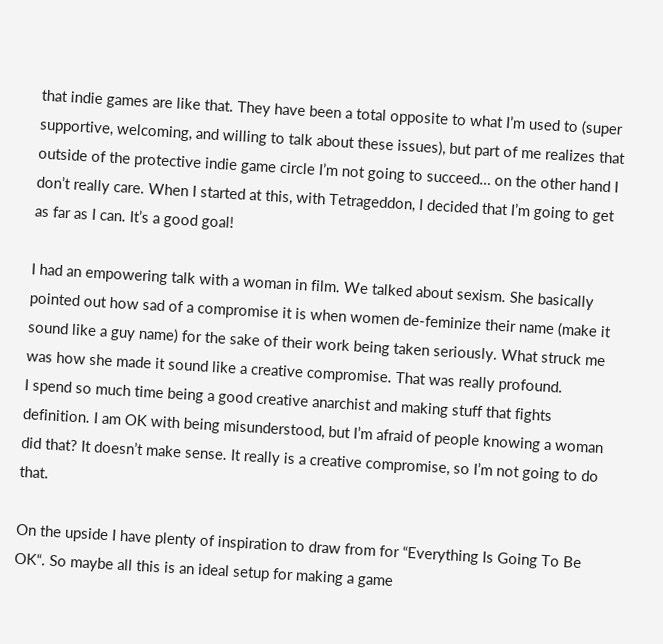that indie games are like that. They have been a total opposite to what I’m used to (super supportive, welcoming, and willing to talk about these issues), but part of me realizes that outside of the protective indie game circle I’m not going to succeed… on the other hand I don’t really care. When I started at this, with Tetrageddon, I decided that I’m going to get as far as I can. It’s a good goal!

I had an empowering talk with a woman in film. We talked about sexism. She basically pointed out how sad of a compromise it is when women de-feminize their name (make it sound like a guy name) for the sake of their work being taken seriously. What struck me was how she made it sound like a creative compromise. That was really profound.
I spend so much time being a good creative anarchist and making stuff that fights definition. I am OK with being misunderstood, but I’m afraid of people knowing a woman did that? It doesn’t make sense. It really is a creative compromise, so I’m not going to do that.

On the upside I have plenty of inspiration to draw from for “Everything Is Going To Be OK“. So maybe all this is an ideal setup for making a game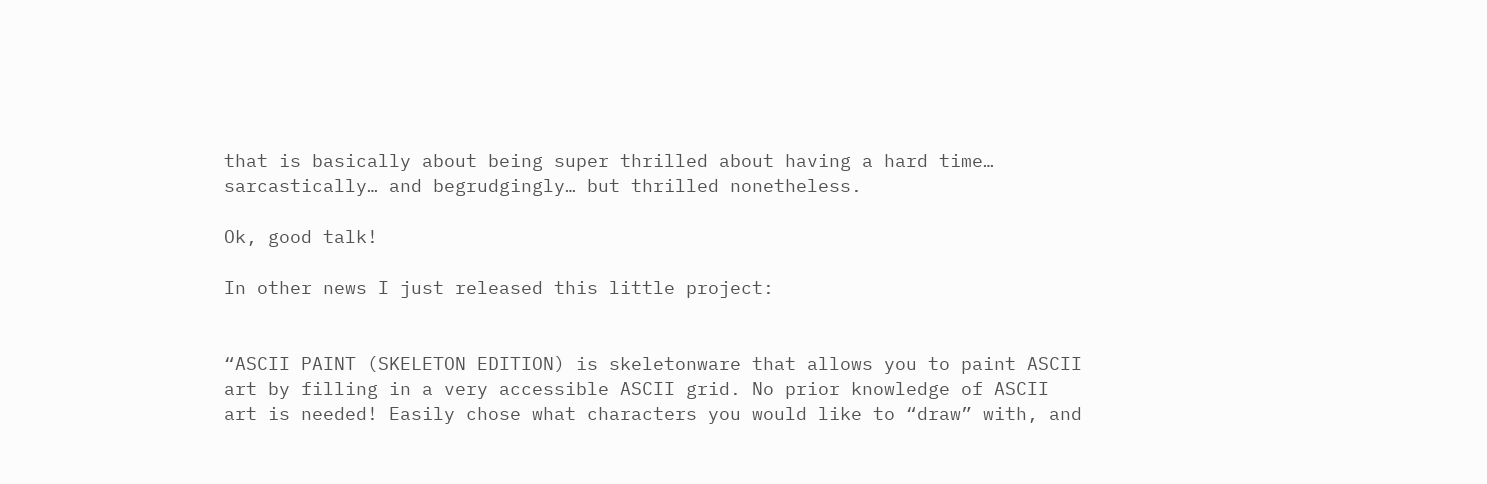that is basically about being super thrilled about having a hard time… sarcastically… and begrudgingly… but thrilled nonetheless.

Ok, good talk!

In other news I just released this little project:


“ASCII PAINT (SKELETON EDITION) is skeletonware that allows you to paint ASCII art by filling in a very accessible ASCII grid. No prior knowledge of ASCII art is needed! Easily chose what characters you would like to “draw” with, and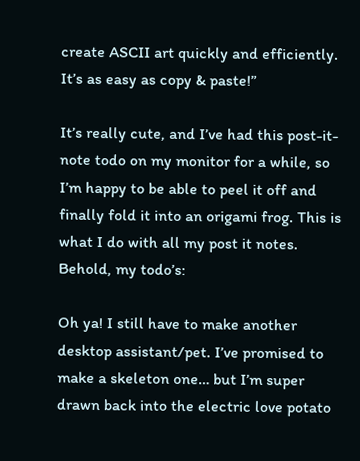create ASCII art quickly and efficiently. It’s as easy as copy & paste!”

It’s really cute, and I’ve had this post-it-note todo on my monitor for a while, so I’m happy to be able to peel it off and finally fold it into an origami frog. This is what I do with all my post it notes. Behold, my todo’s:

Oh ya! I still have to make another desktop assistant/pet. I’ve promised to make a skeleton one… but I’m super drawn back into the electric love potato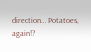direction… Potatoes, again!?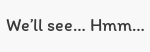We’ll see… Hmm…